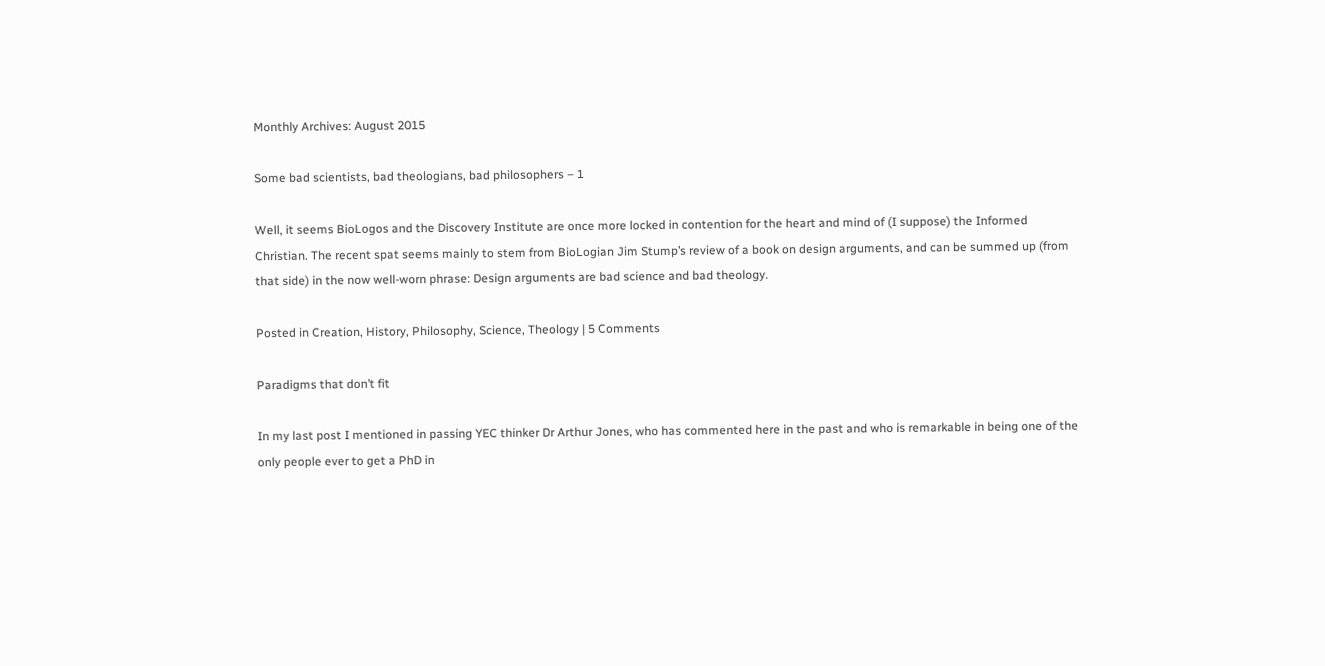Monthly Archives: August 2015

Some bad scientists, bad theologians, bad philosophers – 1

Well, it seems BioLogos and the Discovery Institute are once more locked in contention for the heart and mind of (I suppose) the Informed Christian. The recent spat seems mainly to stem from BioLogian Jim Stump’s review of a book on design arguments, and can be summed up (from that side) in the now well-worn phrase: Design arguments are bad science and bad theology.

Posted in Creation, History, Philosophy, Science, Theology | 5 Comments

Paradigms that don’t fit

In my last post I mentioned in passing YEC thinker Dr Arthur Jones, who has commented here in the past and who is remarkable in being one of the only people ever to get a PhD in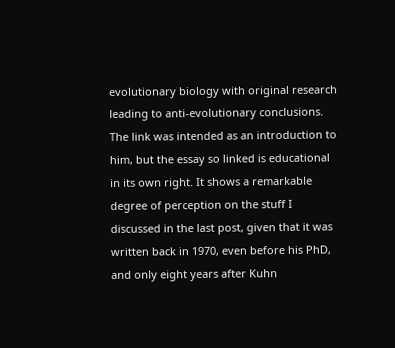evolutionary biology with original research leading to anti-evolutionary conclusions. The link was intended as an introduction to him, but the essay so linked is educational in its own right. It shows a remarkable degree of perception on the stuff I discussed in the last post, given that it was written back in 1970, even before his PhD, and only eight years after Kuhn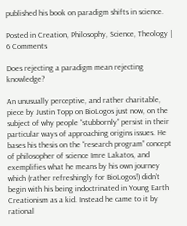published his book on paradigm shifts in science.

Posted in Creation, Philosophy, Science, Theology | 6 Comments

Does rejecting a paradigm mean rejecting knowledge?

An unusually perceptive, and rather charitable, piece by Justin Topp on BioLogos just now, on the subject of why people “stubbornly” persist in their particular ways of approaching origins issues. He bases his thesis on the “research program” concept of philosopher of science Imre Lakatos, and exemplifies what he means by his own journey which (rather refreshingly for BioLogos!) didn’t begin with his being indoctrinated in Young Earth Creationism as a kid. Instead he came to it by rational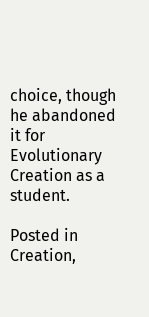choice, though he abandoned it for Evolutionary Creation as a student.

Posted in Creation,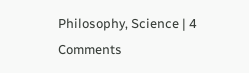Philosophy, Science | 4 Comments